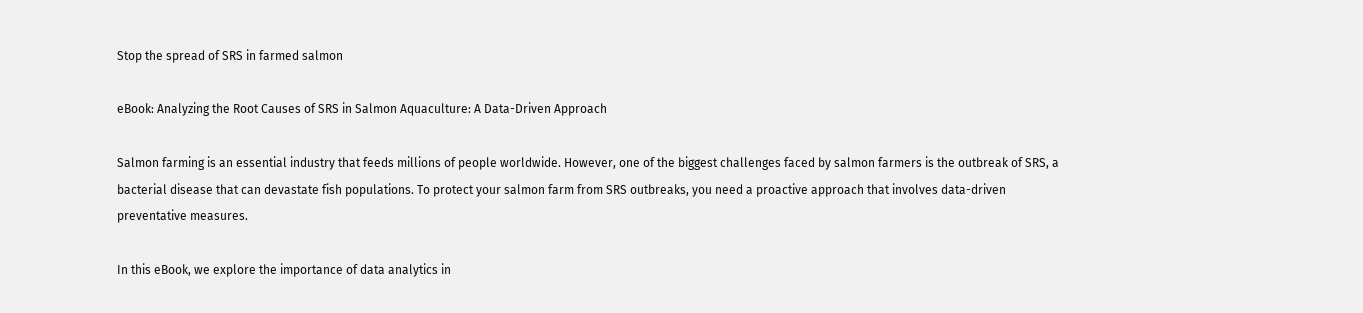Stop the spread of SRS in farmed salmon

eBook: Analyzing the Root Causes of SRS in Salmon Aquaculture: A Data-Driven Approach

Salmon farming is an essential industry that feeds millions of people worldwide. However, one of the biggest challenges faced by salmon farmers is the outbreak of SRS, a bacterial disease that can devastate fish populations. To protect your salmon farm from SRS outbreaks, you need a proactive approach that involves data-driven preventative measures.

In this eBook, we explore the importance of data analytics in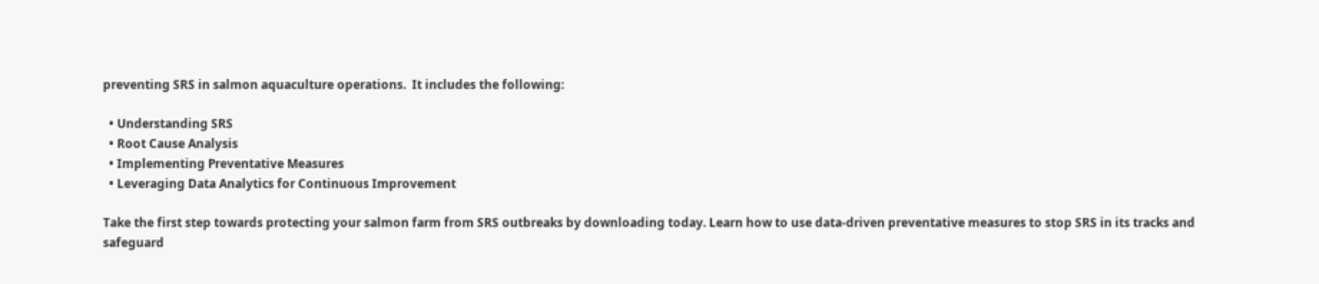preventing SRS in salmon aquaculture operations.  It includes the following:

  • Understanding SRS
  • Root Cause Analysis
  • Implementing Preventative Measures
  • Leveraging Data Analytics for Continuous Improvement

Take the first step towards protecting your salmon farm from SRS outbreaks by downloading today. Learn how to use data-driven preventative measures to stop SRS in its tracks and safeguard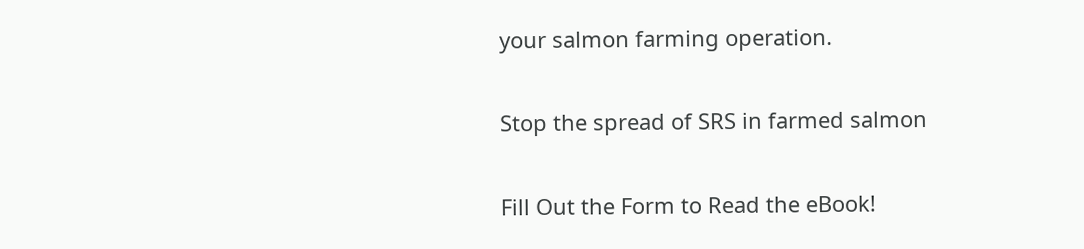your salmon farming operation.

Stop the spread of SRS in farmed salmon

Fill Out the Form to Read the eBook!